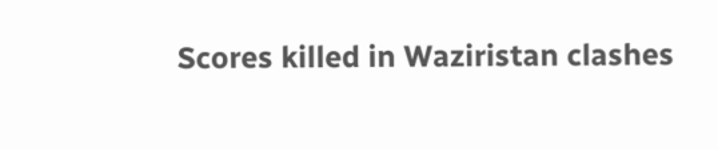Scores killed in Waziristan clashes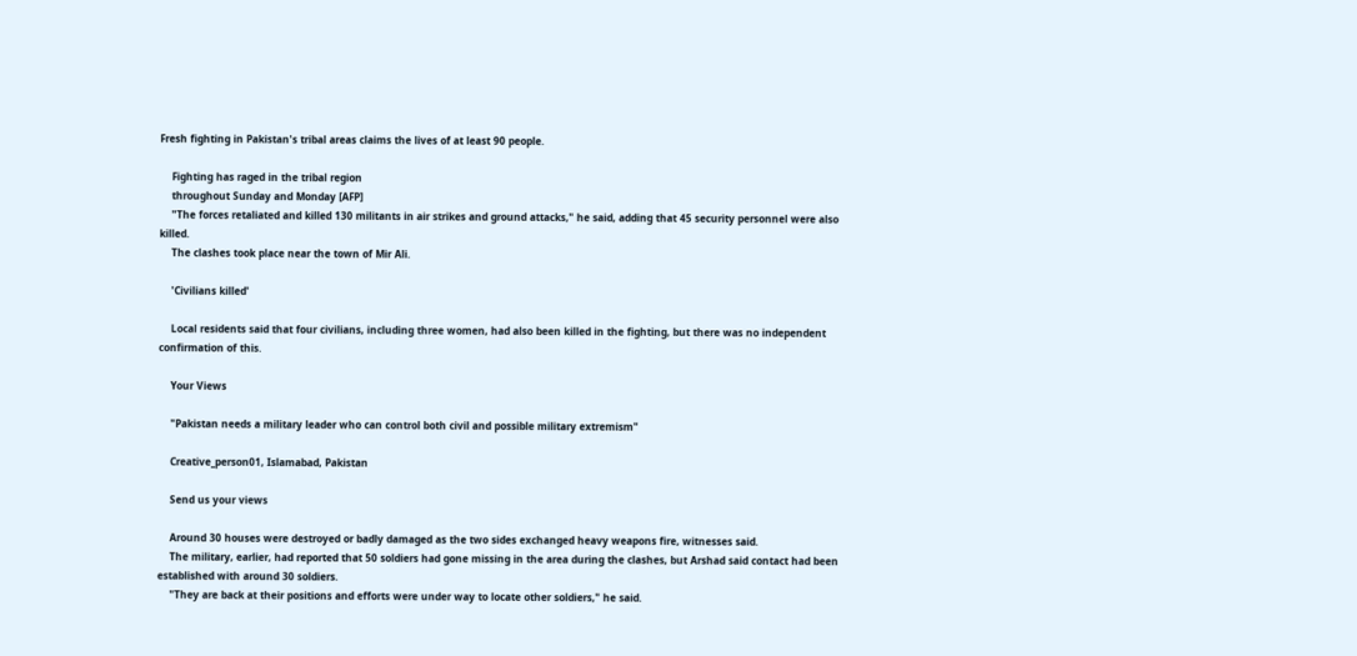Fresh fighting in Pakistan's tribal areas claims the lives of at least 90 people.

    Fighting has raged in the tribal region
    throughout Sunday and Monday [AFP]
    "The forces retaliated and killed 130 militants in air strikes and ground attacks," he said, adding that 45 security personnel were also killed.
    The clashes took place near the town of Mir Ali.

    'Civilians killed'

    Local residents said that four civilians, including three women, had also been killed in the fighting, but there was no independent confirmation of this.

    Your Views

    "Pakistan needs a military leader who can control both civil and possible military extremism"

    Creative_person01, Islamabad, Pakistan

    Send us your views

    Around 30 houses were destroyed or badly damaged as the two sides exchanged heavy weapons fire, witnesses said.
    The military, earlier, had reported that 50 soldiers had gone missing in the area during the clashes, but Arshad said contact had been established with around 30 soldiers.
    "They are back at their positions and efforts were under way to locate other soldiers," he said.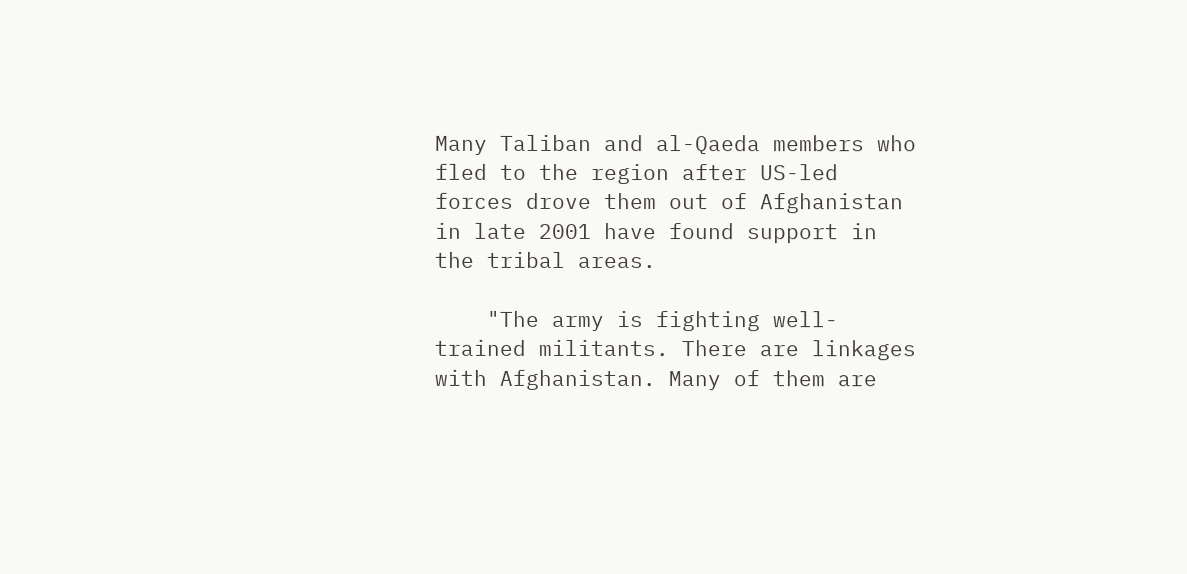Many Taliban and al-Qaeda members who fled to the region after US-led forces drove them out of Afghanistan in late 2001 have found support in the tribal areas.

    "The army is fighting well-trained militants. There are linkages with Afghanistan. Many of them are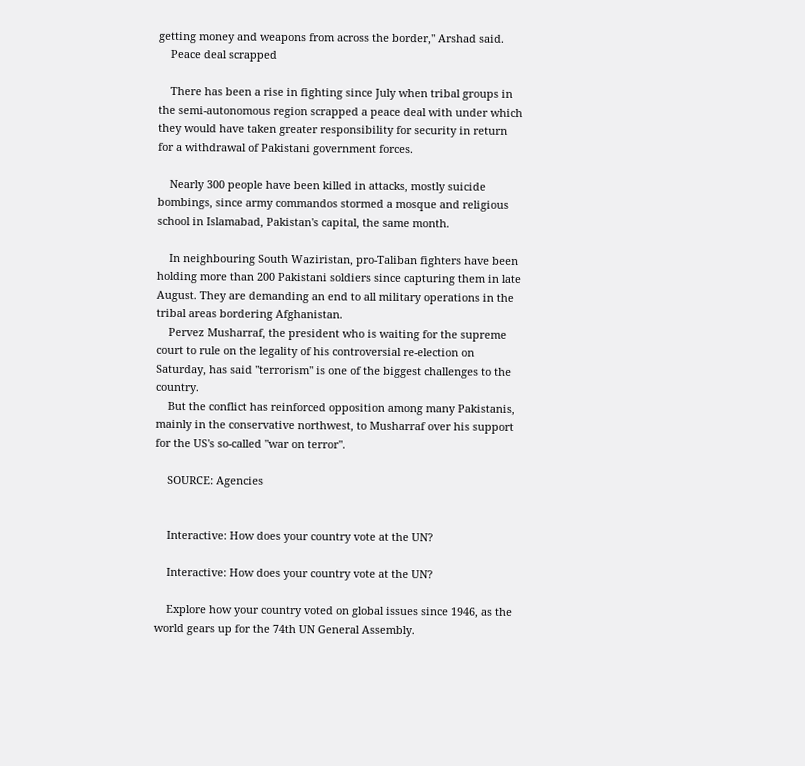getting money and weapons from across the border," Arshad said.
    Peace deal scrapped

    There has been a rise in fighting since July when tribal groups in the semi-autonomous region scrapped a peace deal with under which they would have taken greater responsibility for security in return for a withdrawal of Pakistani government forces.

    Nearly 300 people have been killed in attacks, mostly suicide bombings, since army commandos stormed a mosque and religious school in Islamabad, Pakistan's capital, the same month.

    In neighbouring South Waziristan, pro-Taliban fighters have been holding more than 200 Pakistani soldiers since capturing them in late August. They are demanding an end to all military operations in the tribal areas bordering Afghanistan.
    Pervez Musharraf, the president who is waiting for the supreme court to rule on the legality of his controversial re-election on Saturday, has said "terrorism" is one of the biggest challenges to the country.
    But the conflict has reinforced opposition among many Pakistanis, mainly in the conservative northwest, to Musharraf over his support for the US's so-called "war on terror".

    SOURCE: Agencies


    Interactive: How does your country vote at the UN?

    Interactive: How does your country vote at the UN?

    Explore how your country voted on global issues since 1946, as the world gears up for the 74th UN General Assembly.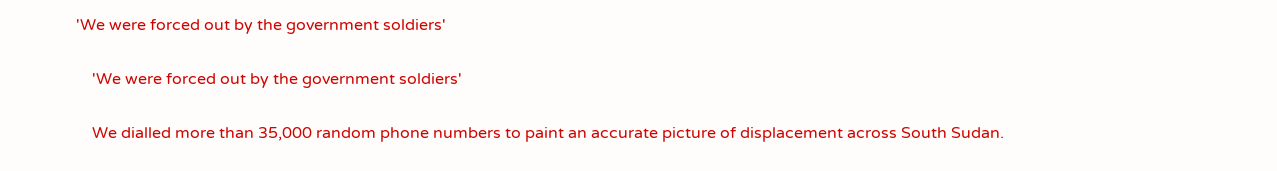'We were forced out by the government soldiers'

    'We were forced out by the government soldiers'

    We dialled more than 35,000 random phone numbers to paint an accurate picture of displacement across South Sudan.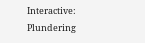Interactive: Plundering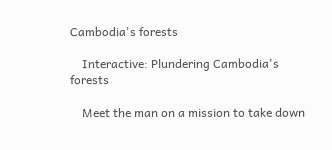Cambodia's forests

    Interactive: Plundering Cambodia's forests

    Meet the man on a mission to take down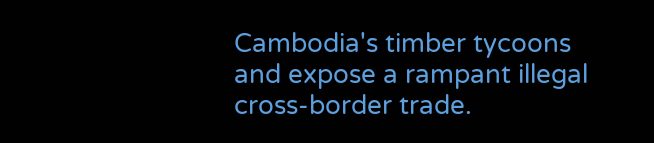Cambodia's timber tycoons and expose a rampant illegal cross-border trade.